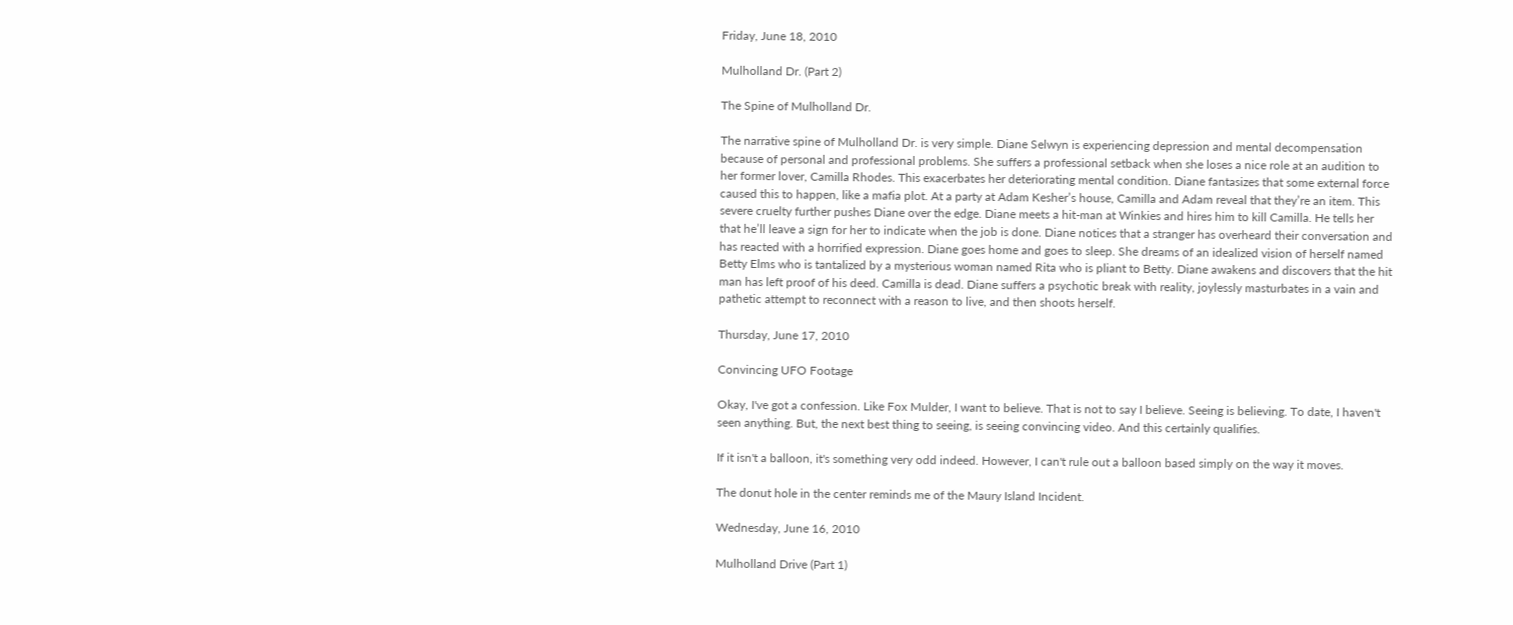Friday, June 18, 2010

Mulholland Dr. (Part 2)

The Spine of Mulholland Dr.

The narrative spine of Mulholland Dr. is very simple. Diane Selwyn is experiencing depression and mental decompensation because of personal and professional problems. She suffers a professional setback when she loses a nice role at an audition to her former lover, Camilla Rhodes. This exacerbates her deteriorating mental condition. Diane fantasizes that some external force caused this to happen, like a mafia plot. At a party at Adam Kesher’s house, Camilla and Adam reveal that they’re an item. This severe cruelty further pushes Diane over the edge. Diane meets a hit-man at Winkies and hires him to kill Camilla. He tells her that he’ll leave a sign for her to indicate when the job is done. Diane notices that a stranger has overheard their conversation and has reacted with a horrified expression. Diane goes home and goes to sleep. She dreams of an idealized vision of herself named Betty Elms who is tantalized by a mysterious woman named Rita who is pliant to Betty. Diane awakens and discovers that the hit man has left proof of his deed. Camilla is dead. Diane suffers a psychotic break with reality, joylessly masturbates in a vain and pathetic attempt to reconnect with a reason to live, and then shoots herself.

Thursday, June 17, 2010

Convincing UFO Footage

Okay, I've got a confession. Like Fox Mulder, I want to believe. That is not to say I believe. Seeing is believing. To date, I haven't seen anything. But, the next best thing to seeing, is seeing convincing video. And this certainly qualifies.

If it isn't a balloon, it's something very odd indeed. However, I can't rule out a balloon based simply on the way it moves.

The donut hole in the center reminds me of the Maury Island Incident.

Wednesday, June 16, 2010

Mulholland Drive (Part 1)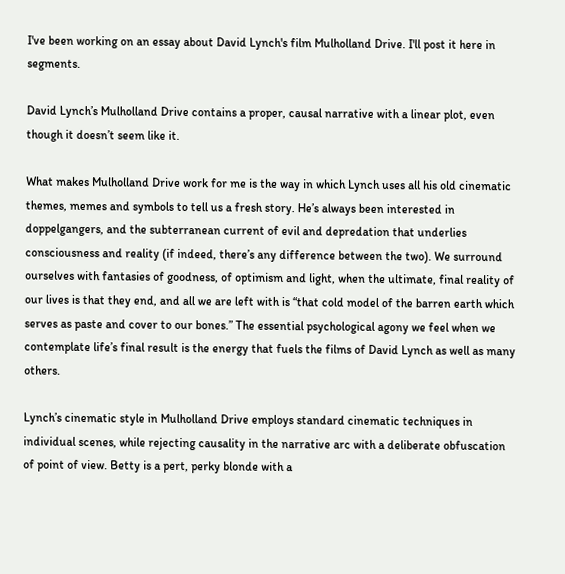I've been working on an essay about David Lynch's film Mulholland Drive. I'll post it here in segments.

David Lynch’s Mulholland Drive contains a proper, causal narrative with a linear plot, even though it doesn’t seem like it.

What makes Mulholland Drive work for me is the way in which Lynch uses all his old cinematic themes, memes and symbols to tell us a fresh story. He’s always been interested in doppelgangers, and the subterranean current of evil and depredation that underlies consciousness and reality (if indeed, there’s any difference between the two). We surround ourselves with fantasies of goodness, of optimism and light, when the ultimate, final reality of our lives is that they end, and all we are left with is “that cold model of the barren earth which serves as paste and cover to our bones.” The essential psychological agony we feel when we contemplate life’s final result is the energy that fuels the films of David Lynch as well as many others.

Lynch’s cinematic style in Mulholland Drive employs standard cinematic techniques in individual scenes, while rejecting causality in the narrative arc with a deliberate obfuscation of point of view. Betty is a pert, perky blonde with a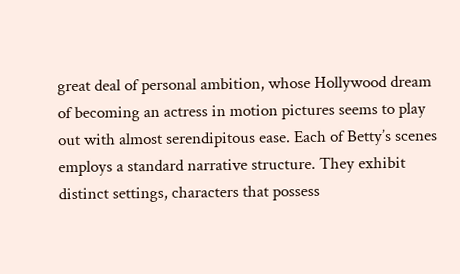great deal of personal ambition, whose Hollywood dream of becoming an actress in motion pictures seems to play out with almost serendipitous ease. Each of Betty’s scenes employs a standard narrative structure. They exhibit distinct settings, characters that possess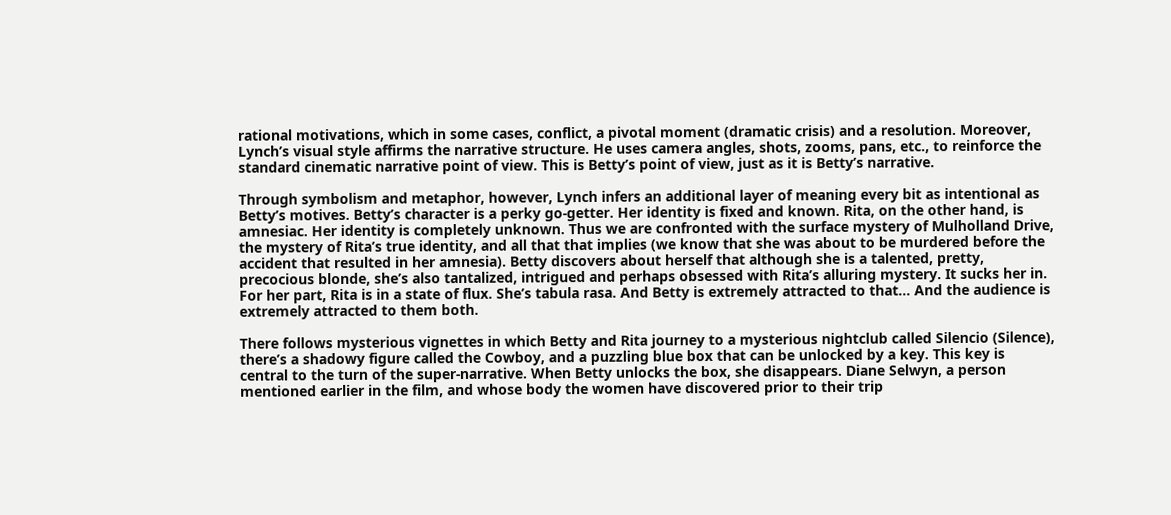rational motivations, which in some cases, conflict, a pivotal moment (dramatic crisis) and a resolution. Moreover, Lynch’s visual style affirms the narrative structure. He uses camera angles, shots, zooms, pans, etc., to reinforce the standard cinematic narrative point of view. This is Betty’s point of view, just as it is Betty’s narrative.

Through symbolism and metaphor, however, Lynch infers an additional layer of meaning every bit as intentional as Betty’s motives. Betty’s character is a perky go-getter. Her identity is fixed and known. Rita, on the other hand, is amnesiac. Her identity is completely unknown. Thus we are confronted with the surface mystery of Mulholland Drive, the mystery of Rita’s true identity, and all that that implies (we know that she was about to be murdered before the accident that resulted in her amnesia). Betty discovers about herself that although she is a talented, pretty, precocious blonde, she’s also tantalized, intrigued and perhaps obsessed with Rita’s alluring mystery. It sucks her in. For her part, Rita is in a state of flux. She’s tabula rasa. And Betty is extremely attracted to that… And the audience is extremely attracted to them both.

There follows mysterious vignettes in which Betty and Rita journey to a mysterious nightclub called Silencio (Silence), there’s a shadowy figure called the Cowboy, and a puzzling blue box that can be unlocked by a key. This key is central to the turn of the super-narrative. When Betty unlocks the box, she disappears. Diane Selwyn, a person mentioned earlier in the film, and whose body the women have discovered prior to their trip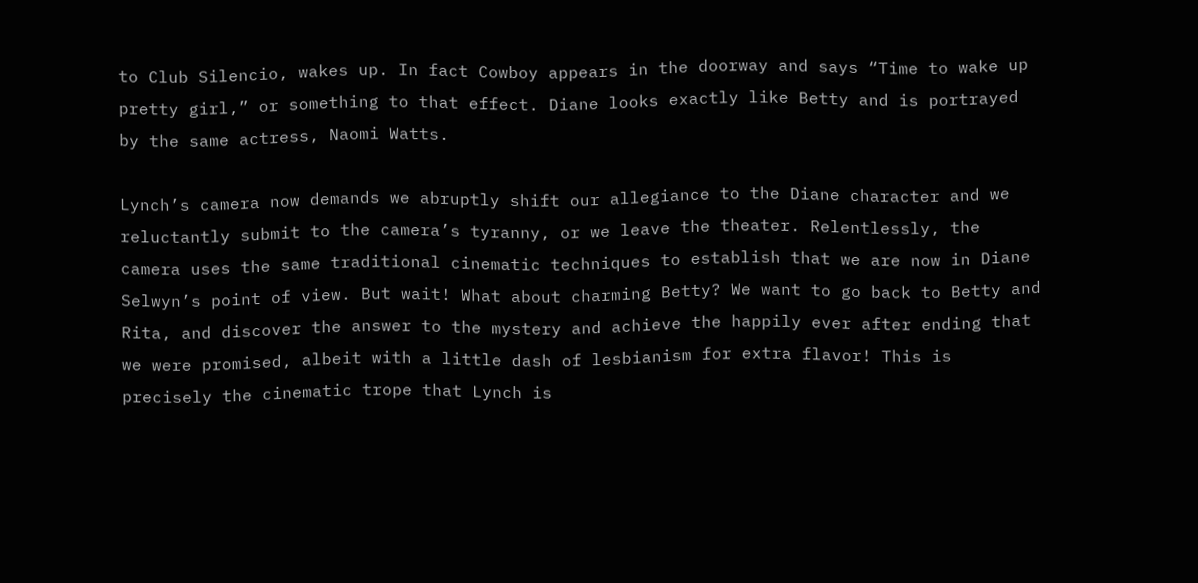to Club Silencio, wakes up. In fact Cowboy appears in the doorway and says “Time to wake up pretty girl,” or something to that effect. Diane looks exactly like Betty and is portrayed by the same actress, Naomi Watts.

Lynch’s camera now demands we abruptly shift our allegiance to the Diane character and we reluctantly submit to the camera’s tyranny, or we leave the theater. Relentlessly, the camera uses the same traditional cinematic techniques to establish that we are now in Diane Selwyn’s point of view. But wait! What about charming Betty? We want to go back to Betty and Rita, and discover the answer to the mystery and achieve the happily ever after ending that we were promised, albeit with a little dash of lesbianism for extra flavor! This is precisely the cinematic trope that Lynch is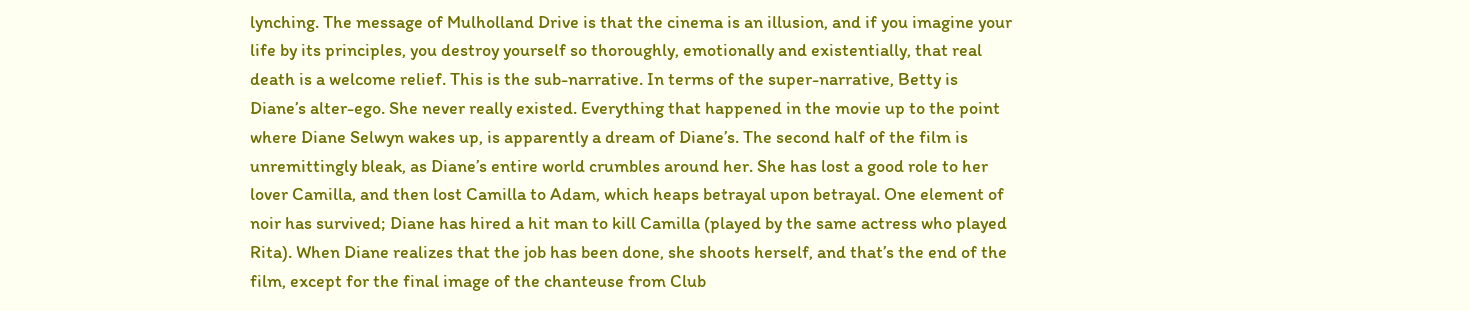lynching. The message of Mulholland Drive is that the cinema is an illusion, and if you imagine your life by its principles, you destroy yourself so thoroughly, emotionally and existentially, that real death is a welcome relief. This is the sub-narrative. In terms of the super-narrative, Betty is Diane’s alter-ego. She never really existed. Everything that happened in the movie up to the point where Diane Selwyn wakes up, is apparently a dream of Diane’s. The second half of the film is unremittingly bleak, as Diane’s entire world crumbles around her. She has lost a good role to her lover Camilla, and then lost Camilla to Adam, which heaps betrayal upon betrayal. One element of noir has survived; Diane has hired a hit man to kill Camilla (played by the same actress who played Rita). When Diane realizes that the job has been done, she shoots herself, and that’s the end of the film, except for the final image of the chanteuse from Club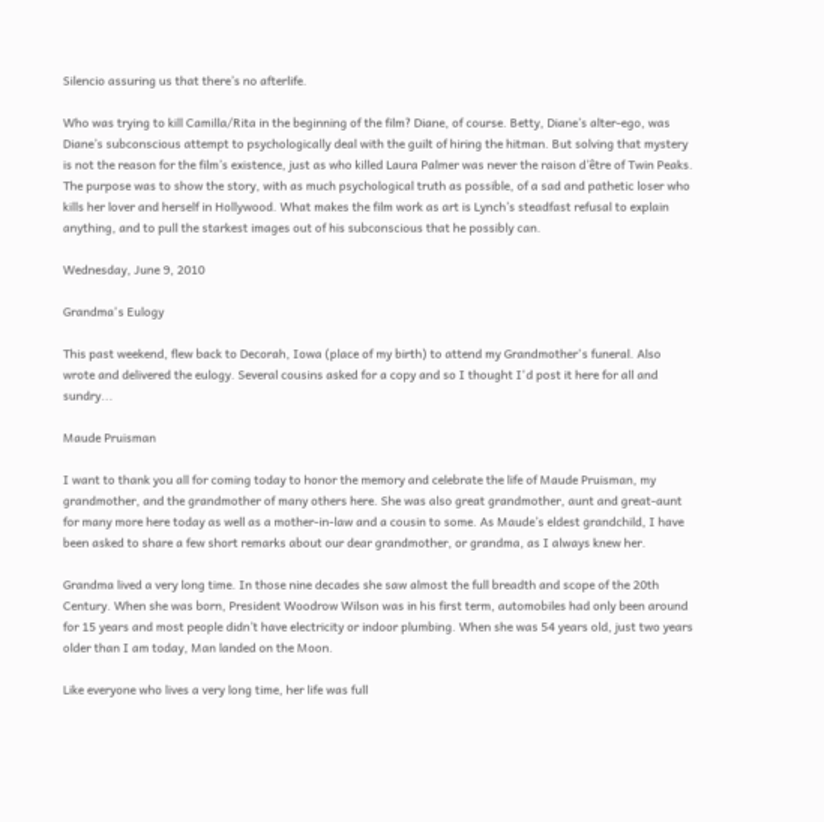Silencio assuring us that there’s no afterlife.

Who was trying to kill Camilla/Rita in the beginning of the film? Diane, of course. Betty, Diane’s alter-ego, was Diane’s subconscious attempt to psychologically deal with the guilt of hiring the hitman. But solving that mystery is not the reason for the film’s existence, just as who killed Laura Palmer was never the raison d’être of Twin Peaks. The purpose was to show the story, with as much psychological truth as possible, of a sad and pathetic loser who kills her lover and herself in Hollywood. What makes the film work as art is Lynch’s steadfast refusal to explain anything, and to pull the starkest images out of his subconscious that he possibly can.

Wednesday, June 9, 2010

Grandma's Eulogy

This past weekend, flew back to Decorah, Iowa (place of my birth) to attend my Grandmother's funeral. Also wrote and delivered the eulogy. Several cousins asked for a copy and so I thought I'd post it here for all and sundry...

Maude Pruisman

I want to thank you all for coming today to honor the memory and celebrate the life of Maude Pruisman, my grandmother, and the grandmother of many others here. She was also great grandmother, aunt and great-aunt for many more here today as well as a mother-in-law and a cousin to some. As Maude’s eldest grandchild, I have been asked to share a few short remarks about our dear grandmother, or grandma, as I always knew her.

Grandma lived a very long time. In those nine decades she saw almost the full breadth and scope of the 20th Century. When she was born, President Woodrow Wilson was in his first term, automobiles had only been around for 15 years and most people didn’t have electricity or indoor plumbing. When she was 54 years old, just two years older than I am today, Man landed on the Moon.

Like everyone who lives a very long time, her life was full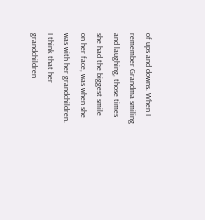of ups and downs. When I remember Grandma smiling and laughing, those times she had the biggest smile on her face, was when she was with her grandchildren. I think that her grandchildren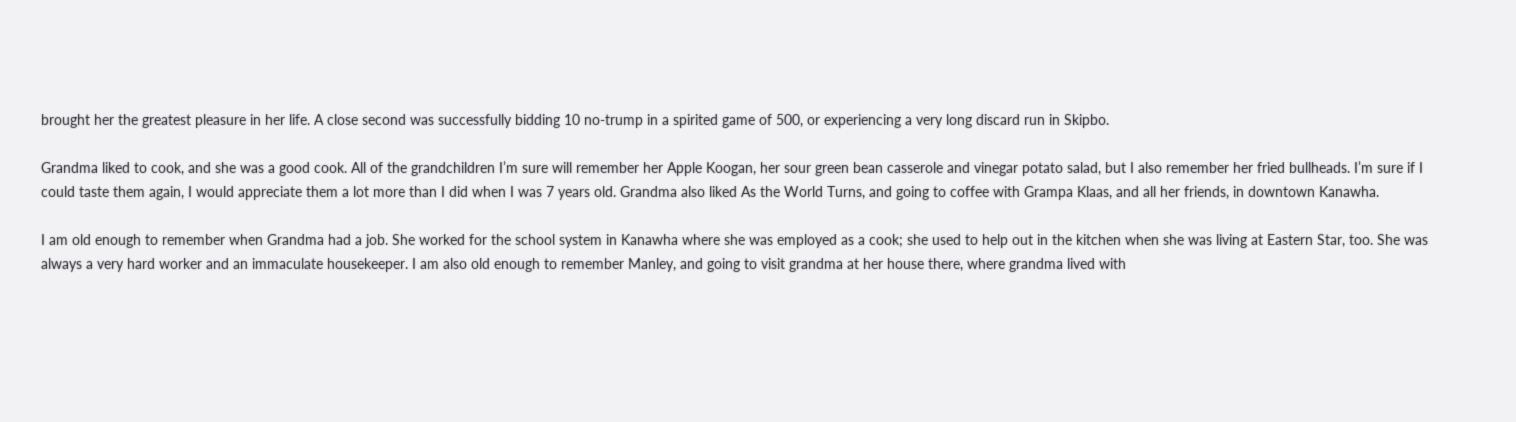brought her the greatest pleasure in her life. A close second was successfully bidding 10 no-trump in a spirited game of 500, or experiencing a very long discard run in Skipbo.

Grandma liked to cook, and she was a good cook. All of the grandchildren I’m sure will remember her Apple Koogan, her sour green bean casserole and vinegar potato salad, but I also remember her fried bullheads. I’m sure if I could taste them again, I would appreciate them a lot more than I did when I was 7 years old. Grandma also liked As the World Turns, and going to coffee with Grampa Klaas, and all her friends, in downtown Kanawha.

I am old enough to remember when Grandma had a job. She worked for the school system in Kanawha where she was employed as a cook; she used to help out in the kitchen when she was living at Eastern Star, too. She was always a very hard worker and an immaculate housekeeper. I am also old enough to remember Manley, and going to visit grandma at her house there, where grandma lived with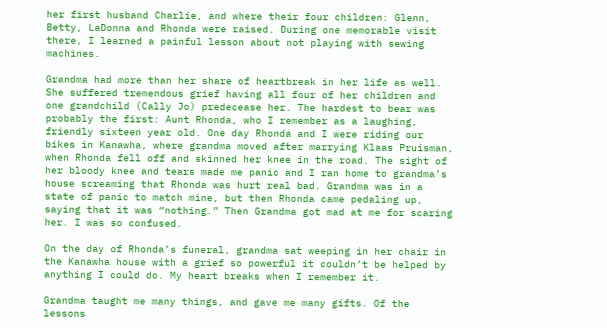her first husband Charlie, and where their four children: Glenn, Betty, LaDonna and Rhonda were raised. During one memorable visit there, I learned a painful lesson about not playing with sewing machines.

Grandma had more than her share of heartbreak in her life as well. She suffered tremendous grief having all four of her children and one grandchild (Cally Jo) predecease her. The hardest to bear was probably the first: Aunt Rhonda, who I remember as a laughing, friendly sixteen year old. One day Rhonda and I were riding our bikes in Kanawha, where grandma moved after marrying Klaas Pruisman, when Rhonda fell off and skinned her knee in the road. The sight of her bloody knee and tears made me panic and I ran home to grandma’s house screaming that Rhonda was hurt real bad. Grandma was in a state of panic to match mine, but then Rhonda came pedaling up, saying that it was “nothing.” Then Grandma got mad at me for scaring her. I was so confused.

On the day of Rhonda’s funeral, grandma sat weeping in her chair in the Kanawha house with a grief so powerful it couldn’t be helped by anything I could do. My heart breaks when I remember it.

Grandma taught me many things, and gave me many gifts. Of the lessons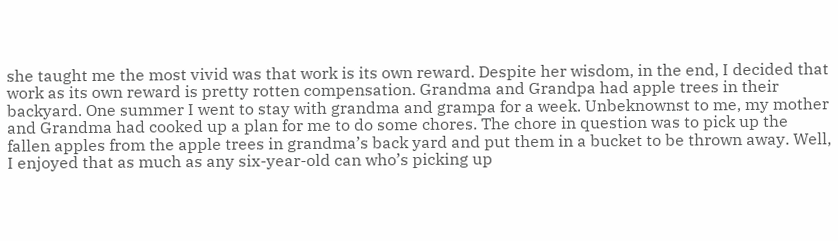she taught me the most vivid was that work is its own reward. Despite her wisdom, in the end, I decided that work as its own reward is pretty rotten compensation. Grandma and Grandpa had apple trees in their backyard. One summer I went to stay with grandma and grampa for a week. Unbeknownst to me, my mother and Grandma had cooked up a plan for me to do some chores. The chore in question was to pick up the fallen apples from the apple trees in grandma’s back yard and put them in a bucket to be thrown away. Well, I enjoyed that as much as any six-year-old can who’s picking up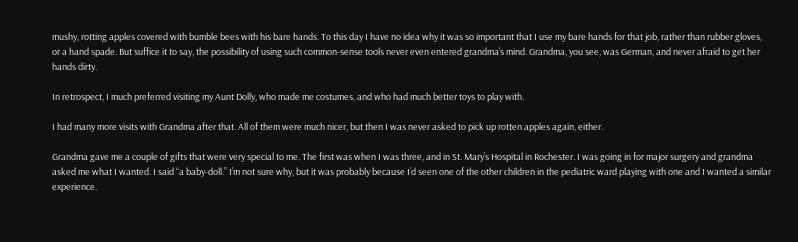mushy, rotting apples covered with bumble bees with his bare hands. To this day I have no idea why it was so important that I use my bare hands for that job, rather than rubber gloves, or a hand spade. But suffice it to say, the possibility of using such common-sense tools never even entered grandma’s mind. Grandma, you see, was German, and never afraid to get her hands dirty.

In retrospect, I much preferred visiting my Aunt Dolly, who made me costumes, and who had much better toys to play with.

I had many more visits with Grandma after that. All of them were much nicer, but then I was never asked to pick up rotten apples again, either.

Grandma gave me a couple of gifts that were very special to me. The first was when I was three, and in St. Mary’s Hospital in Rochester. I was going in for major surgery and grandma asked me what I wanted. I said “a baby-doll.” I’m not sure why, but it was probably because I’d seen one of the other children in the pediatric ward playing with one and I wanted a similar experience.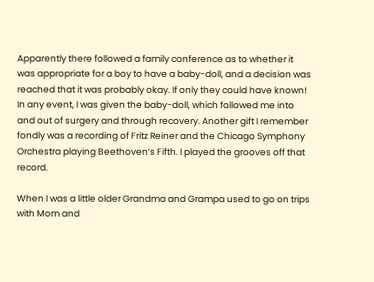Apparently there followed a family conference as to whether it was appropriate for a boy to have a baby-doll, and a decision was reached that it was probably okay. If only they could have known! In any event, I was given the baby-doll, which followed me into and out of surgery and through recovery. Another gift I remember fondly was a recording of Fritz Reiner and the Chicago Symphony Orchestra playing Beethoven’s Fifth. I played the grooves off that record.

When I was a little older Grandma and Grampa used to go on trips with Mom and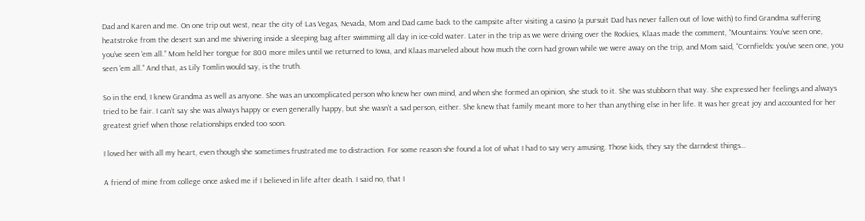Dad and Karen and me. On one trip out west, near the city of Las Vegas, Nevada, Mom and Dad came back to the campsite after visiting a casino (a pursuit Dad has never fallen out of love with) to find Grandma suffering heatstroke from the desert sun and me shivering inside a sleeping bag after swimming all day in ice-cold water. Later in the trip as we were driving over the Rockies, Klaas made the comment, “Mountains: You’ve seen one, you’ve seen ‘em all.” Mom held her tongue for 800 more miles until we returned to Iowa, and Klaas marveled about how much the corn had grown while we were away on the trip, and Mom said, “Cornfields: you’ve seen one, you seen ‘em all.” And that, as Lily Tomlin would say, is the truth.

So in the end, I knew Grandma as well as anyone. She was an uncomplicated person who knew her own mind, and when she formed an opinion, she stuck to it. She was stubborn that way. She expressed her feelings and always tried to be fair. I can’t say she was always happy or even generally happy, but she wasn’t a sad person, either. She knew that family meant more to her than anything else in her life. It was her great joy and accounted for her greatest grief when those relationships ended too soon.

I loved her with all my heart, even though she sometimes frustrated me to distraction. For some reason she found a lot of what I had to say very amusing. Those kids, they say the darndest things…

A friend of mine from college once asked me if I believed in life after death. I said no, that I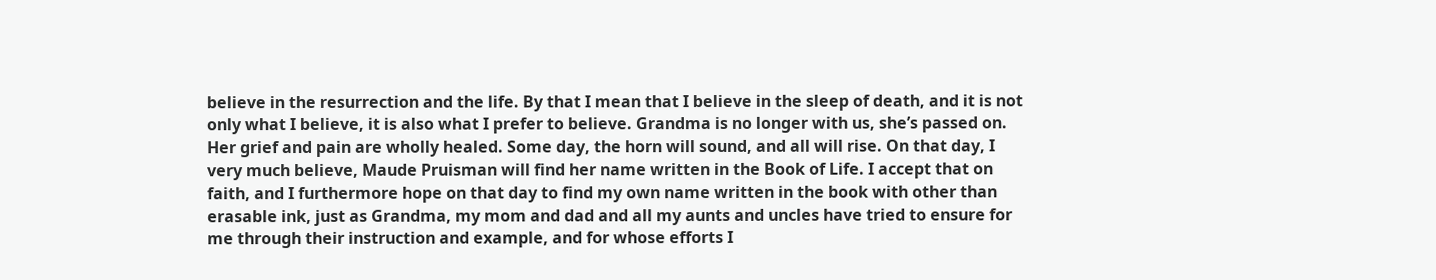believe in the resurrection and the life. By that I mean that I believe in the sleep of death, and it is not only what I believe, it is also what I prefer to believe. Grandma is no longer with us, she’s passed on. Her grief and pain are wholly healed. Some day, the horn will sound, and all will rise. On that day, I very much believe, Maude Pruisman will find her name written in the Book of Life. I accept that on faith, and I furthermore hope on that day to find my own name written in the book with other than erasable ink, just as Grandma, my mom and dad and all my aunts and uncles have tried to ensure for me through their instruction and example, and for whose efforts I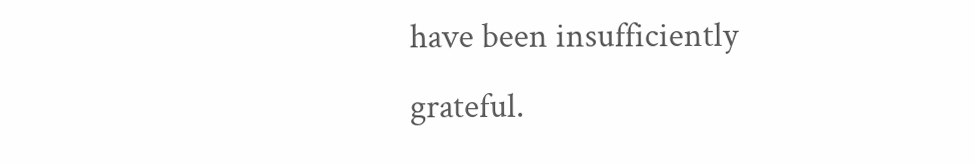have been insufficiently grateful.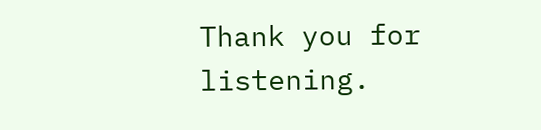Thank you for listening.